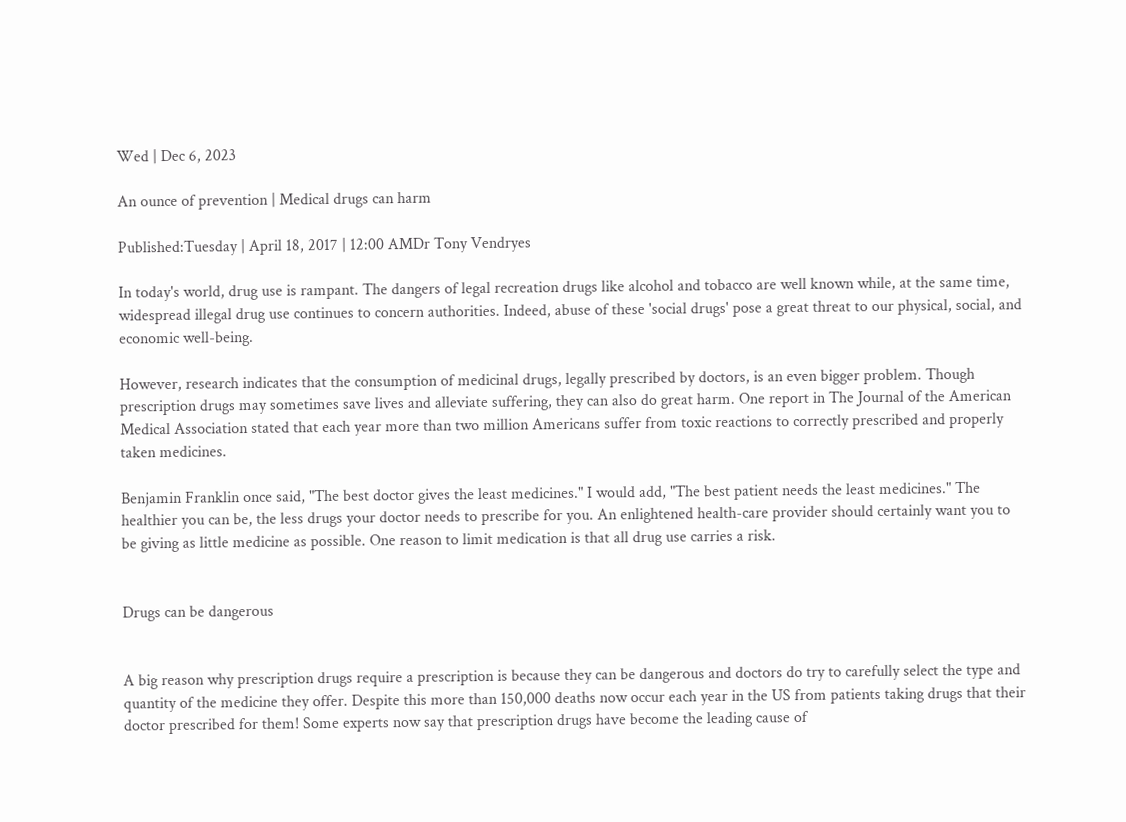Wed | Dec 6, 2023

An ounce of prevention | Medical drugs can harm

Published:Tuesday | April 18, 2017 | 12:00 AMDr Tony Vendryes

In today's world, drug use is rampant. The dangers of legal recreation drugs like alcohol and tobacco are well known while, at the same time, widespread illegal drug use continues to concern authorities. Indeed, abuse of these 'social drugs' pose a great threat to our physical, social, and economic well-being.

However, research indicates that the consumption of medicinal drugs, legally prescribed by doctors, is an even bigger problem. Though prescription drugs may sometimes save lives and alleviate suffering, they can also do great harm. One report in The Journal of the American Medical Association stated that each year more than two million Americans suffer from toxic reactions to correctly prescribed and properly taken medicines.

Benjamin Franklin once said, "The best doctor gives the least medicines." I would add, "The best patient needs the least medicines." The healthier you can be, the less drugs your doctor needs to prescribe for you. An enlightened health-care provider should certainly want you to be giving as little medicine as possible. One reason to limit medication is that all drug use carries a risk.


Drugs can be dangerous


A big reason why prescription drugs require a prescription is because they can be dangerous and doctors do try to carefully select the type and quantity of the medicine they offer. Despite this more than 150,000 deaths now occur each year in the US from patients taking drugs that their doctor prescribed for them! Some experts now say that prescription drugs have become the leading cause of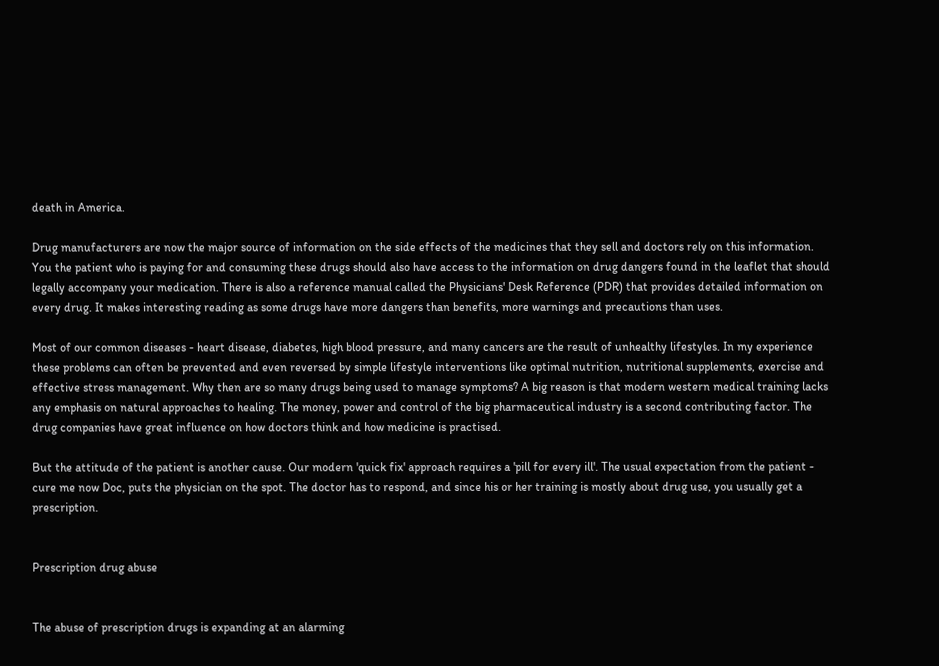death in America.

Drug manufacturers are now the major source of information on the side effects of the medicines that they sell and doctors rely on this information. You the patient who is paying for and consuming these drugs should also have access to the information on drug dangers found in the leaflet that should legally accompany your medication. There is also a reference manual called the Physicians' Desk Reference (PDR) that provides detailed information on every drug. It makes interesting reading as some drugs have more dangers than benefits, more warnings and precautions than uses.

Most of our common diseases - heart disease, diabetes, high blood pressure, and many cancers are the result of unhealthy lifestyles. In my experience these problems can often be prevented and even reversed by simple lifestyle interventions like optimal nutrition, nutritional supplements, exercise and effective stress management. Why then are so many drugs being used to manage symptoms? A big reason is that modern western medical training lacks any emphasis on natural approaches to healing. The money, power and control of the big pharmaceutical industry is a second contributing factor. The drug companies have great influence on how doctors think and how medicine is practised.

But the attitude of the patient is another cause. Our modern 'quick fix' approach requires a 'pill for every ill'. The usual expectation from the patient - cure me now Doc, puts the physician on the spot. The doctor has to respond, and since his or her training is mostly about drug use, you usually get a prescription.


Prescription drug abuse


The abuse of prescription drugs is expanding at an alarming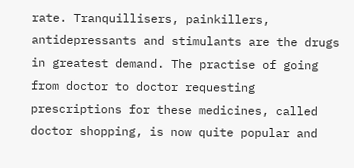rate. Tranquillisers, painkillers, antidepressants and stimulants are the drugs in greatest demand. The practise of going from doctor to doctor requesting prescriptions for these medicines, called doctor shopping, is now quite popular and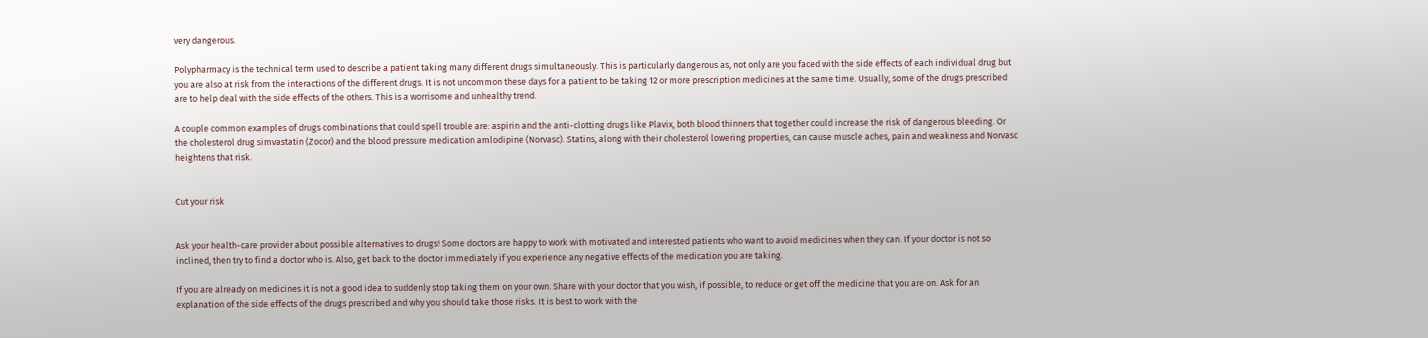very dangerous.

Polypharmacy is the technical term used to describe a patient taking many different drugs simultaneously. This is particularly dangerous as, not only are you faced with the side effects of each individual drug but you are also at risk from the interactions of the different drugs. It is not uncommon these days for a patient to be taking 12 or more prescription medicines at the same time. Usually, some of the drugs prescribed are to help deal with the side effects of the others. This is a worrisome and unhealthy trend.

A couple common examples of drugs combinations that could spell trouble are: aspirin and the anti-clotting drugs like Plavix, both blood thinners that together could increase the risk of dangerous bleeding. Or the cholesterol drug simvastatin (Zocor) and the blood pressure medication amlodipine (Norvasc). Statins, along with their cholesterol lowering properties, can cause muscle aches, pain and weakness and Norvasc heightens that risk.


Cut your risk


Ask your health-care provider about possible alternatives to drugs! Some doctors are happy to work with motivated and interested patients who want to avoid medicines when they can. If your doctor is not so inclined, then try to find a doctor who is. Also, get back to the doctor immediately if you experience any negative effects of the medication you are taking.

If you are already on medicines it is not a good idea to suddenly stop taking them on your own. Share with your doctor that you wish, if possible, to reduce or get off the medicine that you are on. Ask for an explanation of the side effects of the drugs prescribed and why you should take those risks. It is best to work with the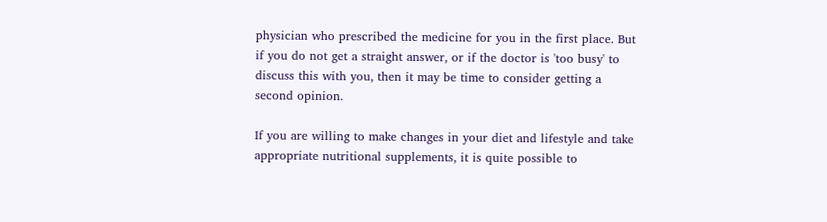physician who prescribed the medicine for you in the first place. But if you do not get a straight answer, or if the doctor is 'too busy' to discuss this with you, then it may be time to consider getting a second opinion.

If you are willing to make changes in your diet and lifestyle and take appropriate nutritional supplements, it is quite possible to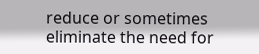reduce or sometimes eliminate the need for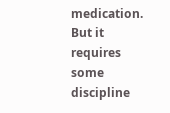medication. But it requires some discipline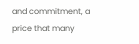and commitment, a price that many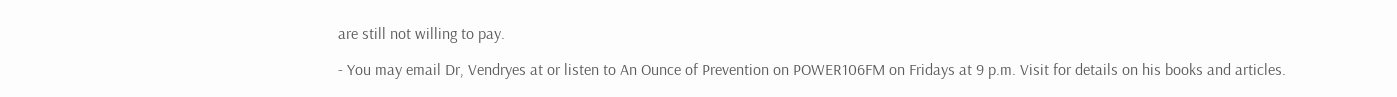are still not willing to pay.

- You may email Dr, Vendryes at or listen to An Ounce of Prevention on POWER106FM on Fridays at 9 p.m. Visit for details on his books and articles.